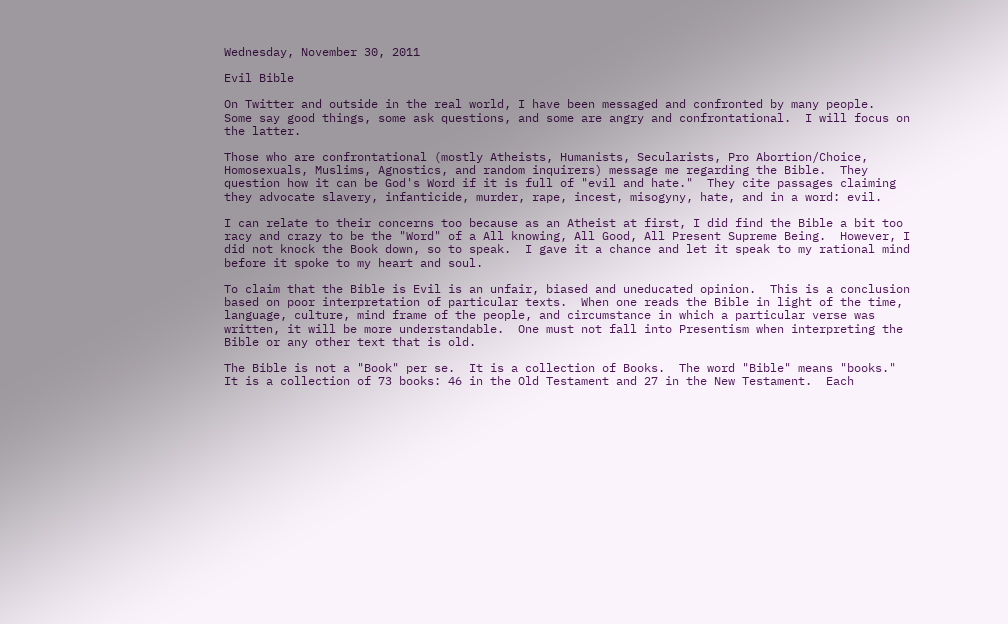Wednesday, November 30, 2011

Evil Bible

On Twitter and outside in the real world, I have been messaged and confronted by many people.  Some say good things, some ask questions, and some are angry and confrontational.  I will focus on the latter.

Those who are confrontational (mostly Atheists, Humanists, Secularists, Pro Abortion/Choice, Homosexuals, Muslims, Agnostics, and random inquirers) message me regarding the Bible.  They question how it can be God's Word if it is full of "evil and hate."  They cite passages claiming they advocate slavery, infanticide, murder, rape, incest, misogyny, hate, and in a word: evil.

I can relate to their concerns too because as an Atheist at first, I did find the Bible a bit too racy and crazy to be the "Word" of a All knowing, All Good, All Present Supreme Being.  However, I did not knock the Book down, so to speak.  I gave it a chance and let it speak to my rational mind before it spoke to my heart and soul.

To claim that the Bible is Evil is an unfair, biased and uneducated opinion.  This is a conclusion based on poor interpretation of particular texts.  When one reads the Bible in light of the time, language, culture, mind frame of the people, and circumstance in which a particular verse was written, it will be more understandable.  One must not fall into Presentism when interpreting the Bible or any other text that is old.

The Bible is not a "Book" per se.  It is a collection of Books.  The word "Bible" means "books."  It is a collection of 73 books: 46 in the Old Testament and 27 in the New Testament.  Each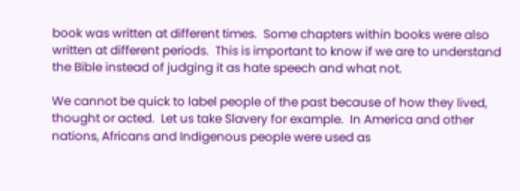book was written at different times.  Some chapters within books were also written at different periods.  This is important to know if we are to understand the Bible instead of judging it as hate speech and what not.

We cannot be quick to label people of the past because of how they lived, thought or acted.  Let us take Slavery for example.  In America and other nations, Africans and Indigenous people were used as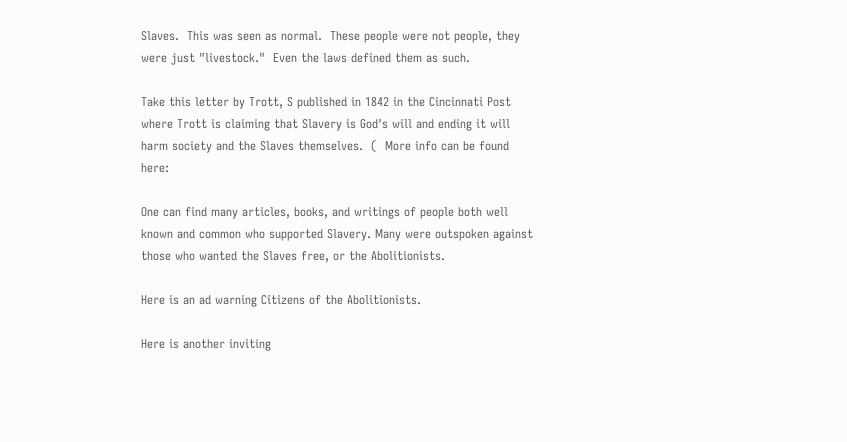Slaves.  This was seen as normal.  These people were not people, they were just "livestock."  Even the laws defined them as such.

Take this letter by Trott, S published in 1842 in the Cincinnati Post where Trott is claiming that Slavery is God's will and ending it will harm society and the Slaves themselves.  (  More info can be found here:

One can find many articles, books, and writings of people both well known and common who supported Slavery. Many were outspoken against those who wanted the Slaves free, or the Abolitionists.

Here is an ad warning Citizens of the Abolitionists.

Here is another inviting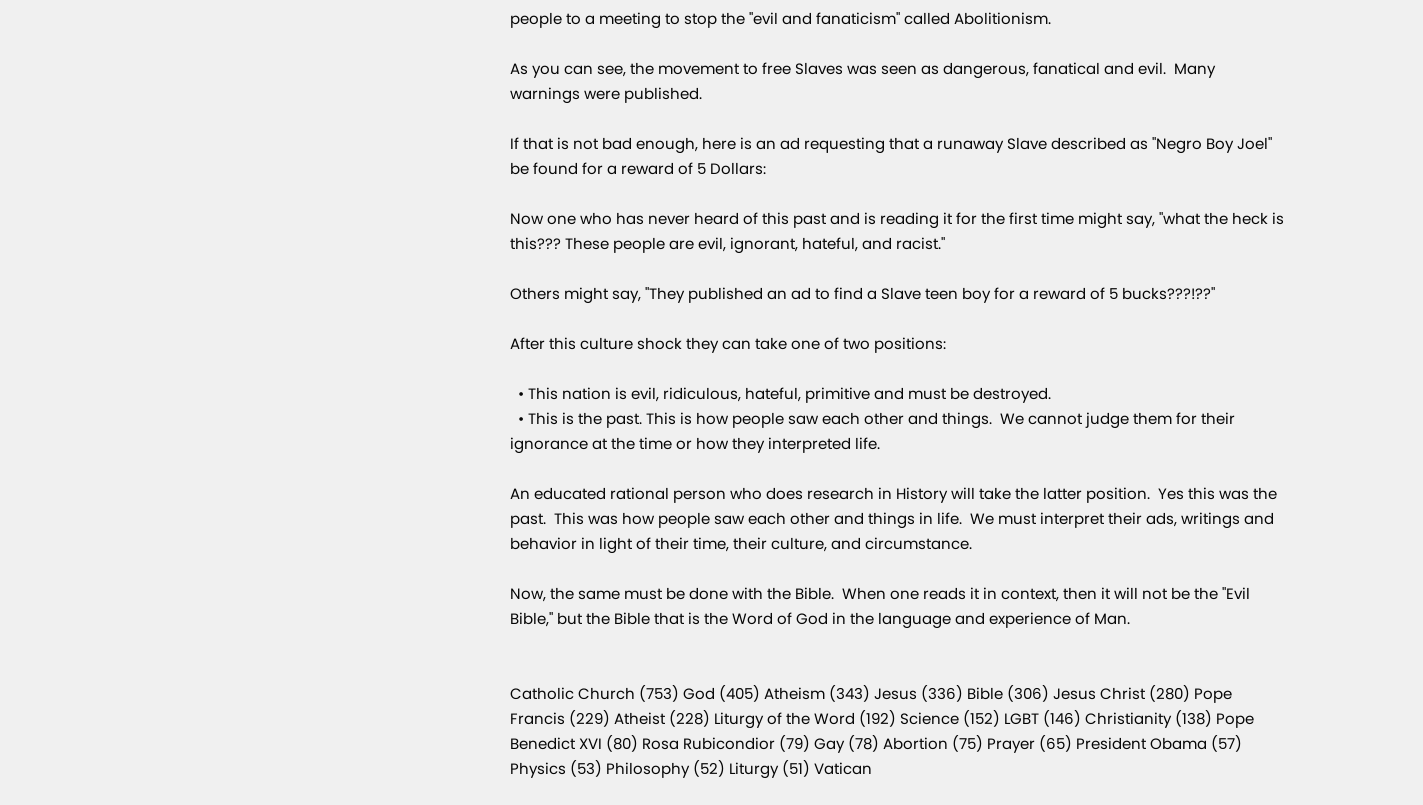people to a meeting to stop the "evil and fanaticism" called Abolitionism.

As you can see, the movement to free Slaves was seen as dangerous, fanatical and evil.  Many warnings were published.

If that is not bad enough, here is an ad requesting that a runaway Slave described as "Negro Boy Joel" be found for a reward of 5 Dollars:

Now one who has never heard of this past and is reading it for the first time might say, "what the heck is this??? These people are evil, ignorant, hateful, and racist."

Others might say, "They published an ad to find a Slave teen boy for a reward of 5 bucks???!??"

After this culture shock they can take one of two positions:

  • This nation is evil, ridiculous, hateful, primitive and must be destroyed.
  • This is the past. This is how people saw each other and things.  We cannot judge them for their ignorance at the time or how they interpreted life.

An educated rational person who does research in History will take the latter position.  Yes this was the past.  This was how people saw each other and things in life.  We must interpret their ads, writings and behavior in light of their time, their culture, and circumstance.

Now, the same must be done with the Bible.  When one reads it in context, then it will not be the "Evil Bible," but the Bible that is the Word of God in the language and experience of Man.


Catholic Church (753) God (405) Atheism (343) Jesus (336) Bible (306) Jesus Christ (280) Pope Francis (229) Atheist (228) Liturgy of the Word (192) Science (152) LGBT (146) Christianity (138) Pope Benedict XVI (80) Rosa Rubicondior (79) Gay (78) Abortion (75) Prayer (65) President Obama (57) Physics (53) Philosophy (52) Liturgy (51) Vatican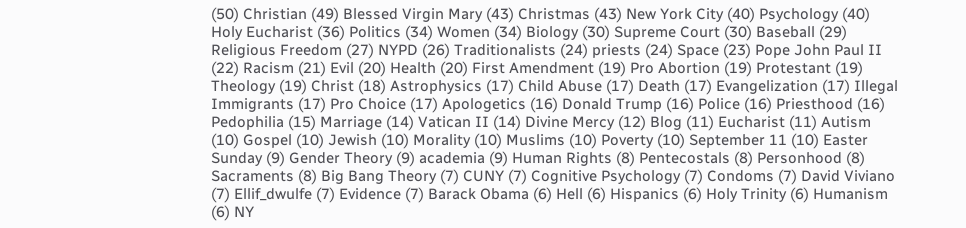(50) Christian (49) Blessed Virgin Mary (43) Christmas (43) New York City (40) Psychology (40) Holy Eucharist (36) Politics (34) Women (34) Biology (30) Supreme Court (30) Baseball (29) Religious Freedom (27) NYPD (26) Traditionalists (24) priests (24) Space (23) Pope John Paul II (22) Racism (21) Evil (20) Health (20) First Amendment (19) Pro Abortion (19) Protestant (19) Theology (19) Christ (18) Astrophysics (17) Child Abuse (17) Death (17) Evangelization (17) Illegal Immigrants (17) Pro Choice (17) Apologetics (16) Donald Trump (16) Police (16) Priesthood (16) Pedophilia (15) Marriage (14) Vatican II (14) Divine Mercy (12) Blog (11) Eucharist (11) Autism (10) Gospel (10) Jewish (10) Morality (10) Muslims (10) Poverty (10) September 11 (10) Easter Sunday (9) Gender Theory (9) academia (9) Human Rights (8) Pentecostals (8) Personhood (8) Sacraments (8) Big Bang Theory (7) CUNY (7) Cognitive Psychology (7) Condoms (7) David Viviano (7) Ellif_dwulfe (7) Evidence (7) Barack Obama (6) Hell (6) Hispanics (6) Holy Trinity (6) Humanism (6) NY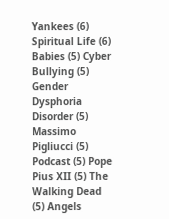Yankees (6) Spiritual Life (6) Babies (5) Cyber Bullying (5) Gender Dysphoria Disorder (5) Massimo Pigliucci (5) Podcast (5) Pope Pius XII (5) The Walking Dead (5) Angels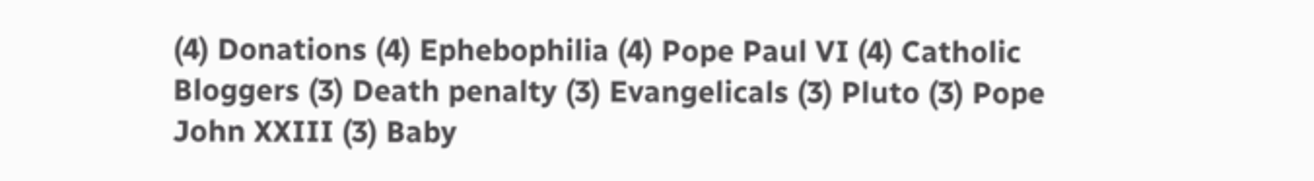(4) Donations (4) Ephebophilia (4) Pope Paul VI (4) Catholic Bloggers (3) Death penalty (3) Evangelicals (3) Pluto (3) Pope John XXIII (3) Baby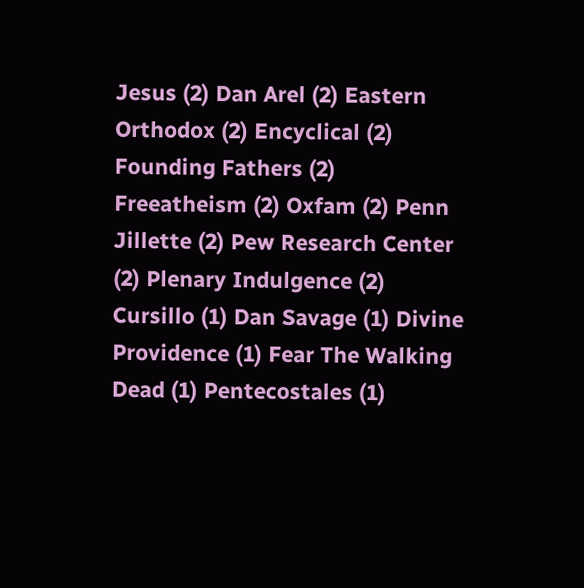Jesus (2) Dan Arel (2) Eastern Orthodox (2) Encyclical (2) Founding Fathers (2) Freeatheism (2) Oxfam (2) Penn Jillette (2) Pew Research Center (2) Plenary Indulgence (2) Cursillo (1) Dan Savage (1) Divine Providence (1) Fear The Walking Dead (1) Pentecostales (1)